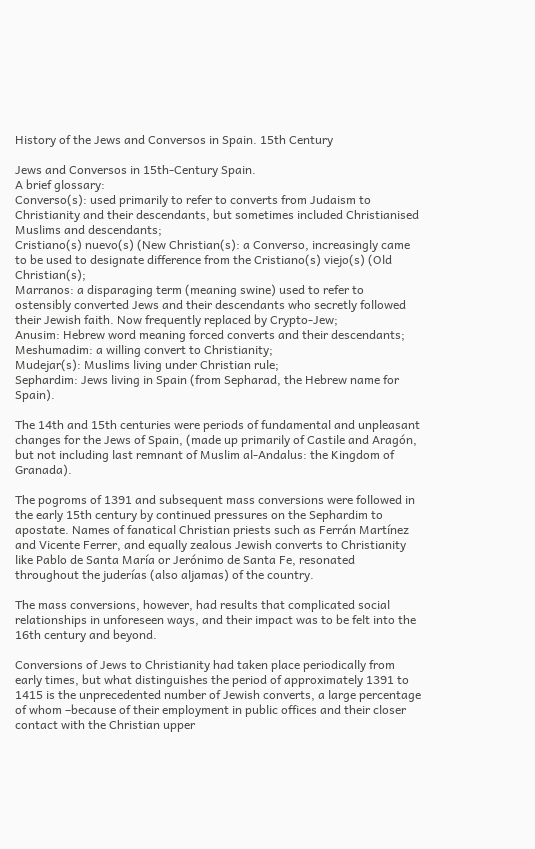History of the Jews and Conversos in Spain. 15th Century

Jews and Conversos in 15th-Century Spain.
A brief glossary:
Converso(s): used primarily to refer to converts from Judaism to Christianity and their descendants, but sometimes included Christianised Muslims and descendants;
Cristiano(s) nuevo(s) (New Christian(s): a Converso, increasingly came to be used to designate difference from the Cristiano(s) viejo(s) (Old Christian(s);
Marranos: a disparaging term (meaning swine) used to refer to ostensibly converted Jews and their descendants who secretly followed their Jewish faith. Now frequently replaced by Crypto-Jew;
Anusim: Hebrew word meaning forced converts and their descendants;
Meshumadim: a willing convert to Christianity;
Mudejar(s): Muslims living under Christian rule;
Sephardim: Jews living in Spain (from Sepharad, the Hebrew name for Spain).

The 14th and 15th centuries were periods of fundamental and unpleasant changes for the Jews of Spain, (made up primarily of Castile and Aragón, but not including last remnant of Muslim al-Andalus: the Kingdom of Granada).

The pogroms of 1391 and subsequent mass conversions were followed in the early 15th century by continued pressures on the Sephardim to apostate. Names of fanatical Christian priests such as Ferrán Martínez and Vicente Ferrer, and equally zealous Jewish converts to Christianity like Pablo de Santa María or Jerónimo de Santa Fe, resonated throughout the juderías (also aljamas) of the country.

The mass conversions, however, had results that complicated social relationships in unforeseen ways, and their impact was to be felt into the 16th century and beyond.

Conversions of Jews to Christianity had taken place periodically from early times, but what distinguishes the period of approximately 1391 to 1415 is the unprecedented number of Jewish converts, a large percentage of whom –because of their employment in public offices and their closer contact with the Christian upper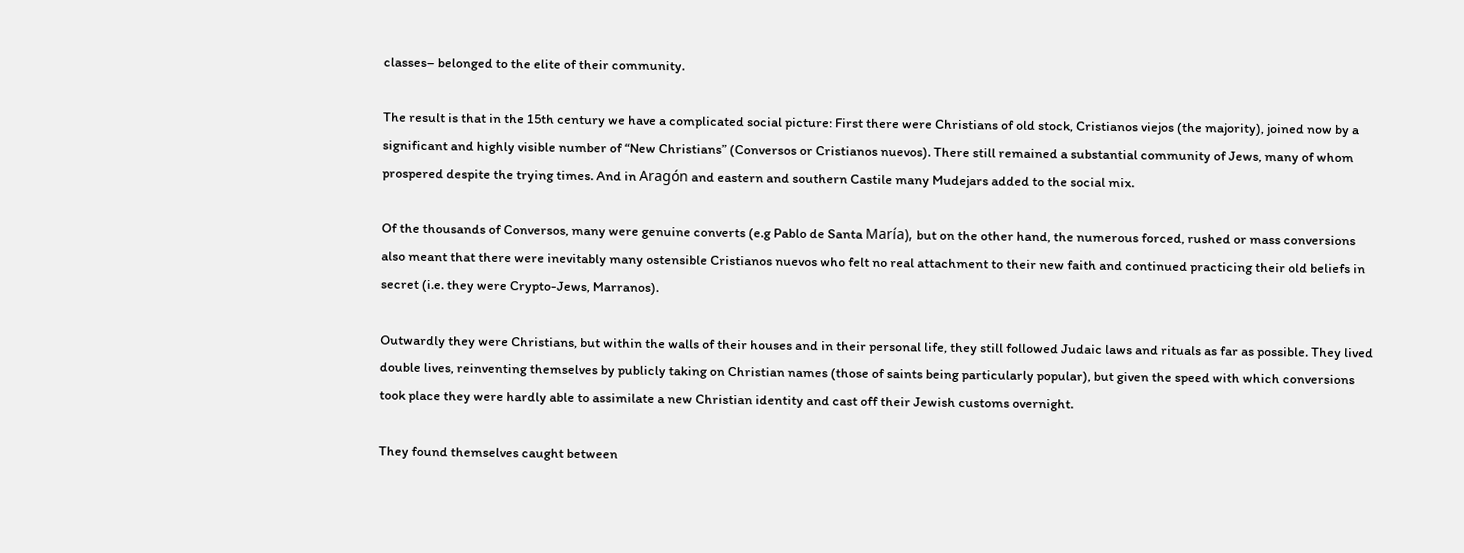classes– belonged to the elite of their community.

The result is that in the 15th century we have a complicated social picture: First there were Christians of old stock, Cristianos viejos (the majority), joined now by a significant and highly visible number of “New Christians” (Conversos or Cristianos nuevos). There still remained a substantial community of Jews, many of whom prospered despite the trying times. And in Aragón and eastern and southern Castile many Mudejars added to the social mix.

Of the thousands of Conversos, many were genuine converts (e.g Pablo de Santa María), but on the other hand, the numerous forced, rushed or mass conversions also meant that there were inevitably many ostensible Cristianos nuevos who felt no real attachment to their new faith and continued practicing their old beliefs in secret (i.e. they were Crypto-Jews, Marranos).

Outwardly they were Christians, but within the walls of their houses and in their personal life, they still followed Judaic laws and rituals as far as possible. They lived double lives, reinventing themselves by publicly taking on Christian names (those of saints being particularly popular), but given the speed with which conversions took place they were hardly able to assimilate a new Christian identity and cast off their Jewish customs overnight.

They found themselves caught between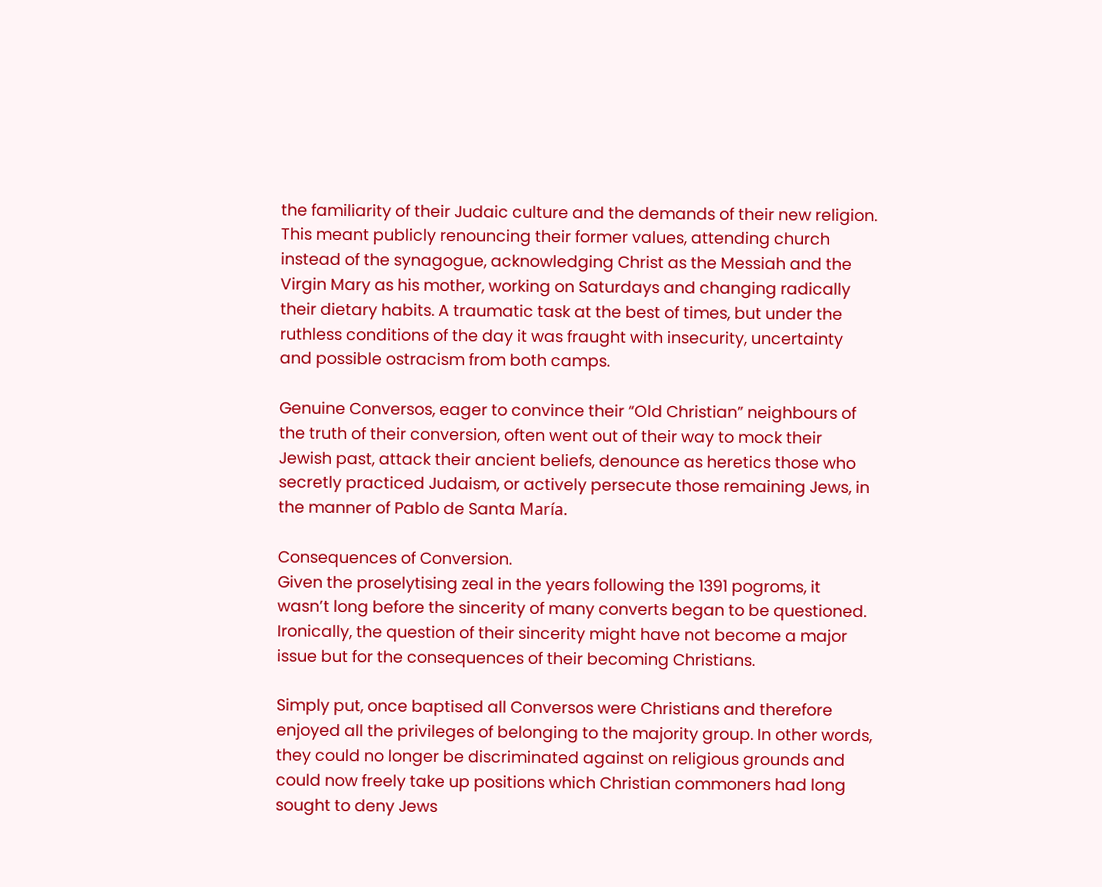the familiarity of their Judaic culture and the demands of their new religion. This meant publicly renouncing their former values, attending church instead of the synagogue, acknowledging Christ as the Messiah and the Virgin Mary as his mother, working on Saturdays and changing radically their dietary habits. A traumatic task at the best of times, but under the ruthless conditions of the day it was fraught with insecurity, uncertainty and possible ostracism from both camps.

Genuine Conversos, eager to convince their “Old Christian” neighbours of the truth of their conversion, often went out of their way to mock their Jewish past, attack their ancient beliefs, denounce as heretics those who secretly practiced Judaism, or actively persecute those remaining Jews, in the manner of Pablo de Santa María.

Consequences of Conversion.
Given the proselytising zeal in the years following the 1391 pogroms, it wasn’t long before the sincerity of many converts began to be questioned.  Ironically, the question of their sincerity might have not become a major issue but for the consequences of their becoming Christians.

Simply put, once baptised all Conversos were Christians and therefore enjoyed all the privileges of belonging to the majority group. In other words, they could no longer be discriminated against on religious grounds and could now freely take up positions which Christian commoners had long sought to deny Jews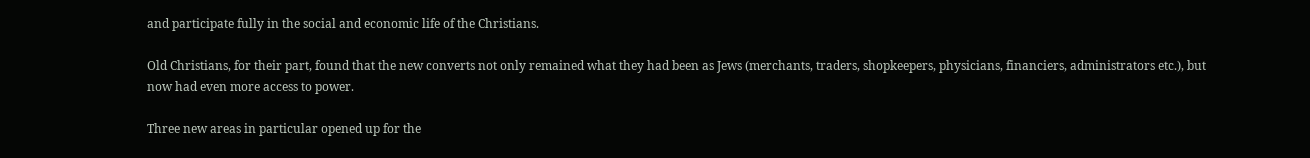and participate fully in the social and economic life of the Christians.

Old Christians, for their part, found that the new converts not only remained what they had been as Jews (merchants, traders, shopkeepers, physicians, financiers, administrators etc.), but now had even more access to power.

Three new areas in particular opened up for the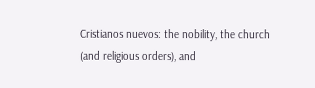Cristianos nuevos: the nobility, the church (and religious orders), and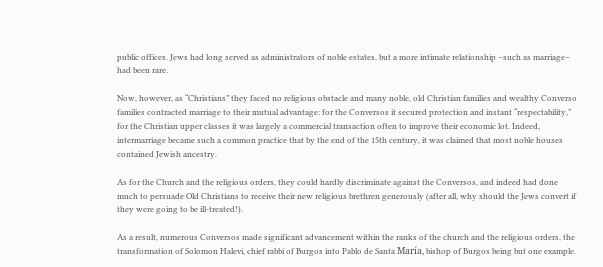public offices. Jews had long served as administrators of noble estates, but a more intimate relationship –such as marriage– had been rare.

Now, however, as “Christians” they faced no religious obstacle and many noble, old Christian families and wealthy Converso families contracted marriage to their mutual advantage: for the Conversos it secured protection and instant “respectability,” for the Christian upper classes it was largely a commercial transaction often to improve their economic lot. Indeed, intermarriage became such a common practice that by the end of the 15th century, it was claimed that most noble houses contained Jewish ancestry.

As for the Church and the religious orders, they could hardly discriminate against the Conversos, and indeed had done much to persuade Old Christians to receive their new religious brethren generously (after all, why should the Jews convert if they were going to be ill-treated!).

As a result, numerous Conversos made significant advancement within the ranks of the church and the religious orders, the transformation of Solomon Halevi, chief rabbi of Burgos into Pablo de Santa María, bishop of Burgos being but one example.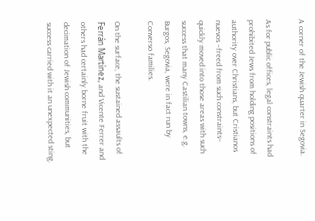A corner of the Jewish quarter in Segovia.

As for public offices, legal constraints had prohibited Jews from holding positions of authority over Christians, but Cristianos nuevos –freed from such constraints– quickly moved into those areas with such success that many Castilian towns, e.g. Burgos, Segovia, were in fact run by Converso families.

On the surface, the sustained assaults of Ferrán Martínez, and Vicente Ferrer and others had certainly borne fruit with the decimation of Jewish communities, but success carried with it an unexpected sting.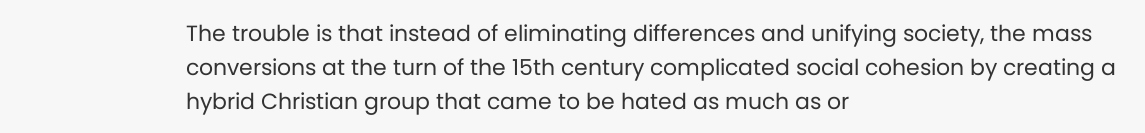The trouble is that instead of eliminating differences and unifying society, the mass conversions at the turn of the 15th century complicated social cohesion by creating a hybrid Christian group that came to be hated as much as or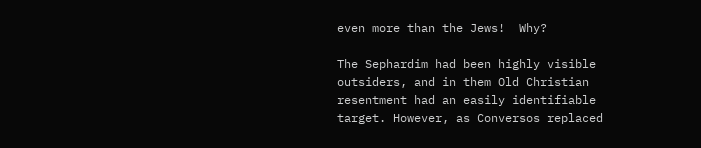even more than the Jews!  Why?

The Sephardim had been highly visible outsiders, and in them Old Christian resentment had an easily identifiable target. However, as Conversos replaced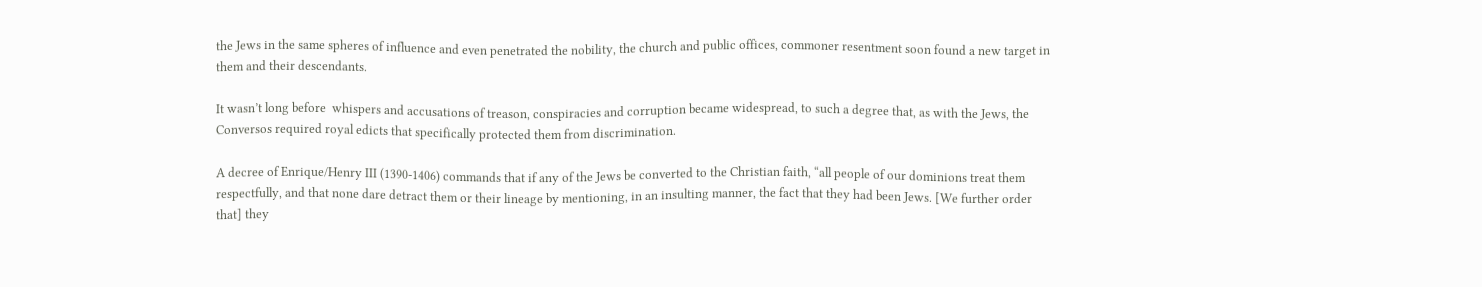the Jews in the same spheres of influence and even penetrated the nobility, the church and public offices, commoner resentment soon found a new target in them and their descendants.

It wasn’t long before  whispers and accusations of treason, conspiracies and corruption became widespread, to such a degree that, as with the Jews, the Conversos required royal edicts that specifically protected them from discrimination.

A decree of Enrique/Henry III (1390-1406) commands that if any of the Jews be converted to the Christian faith, “all people of our dominions treat them respectfully, and that none dare detract them or their lineage by mentioning, in an insulting manner, the fact that they had been Jews. [We further order that] they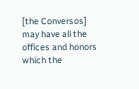[the Conversos] may have all the offices and honors which the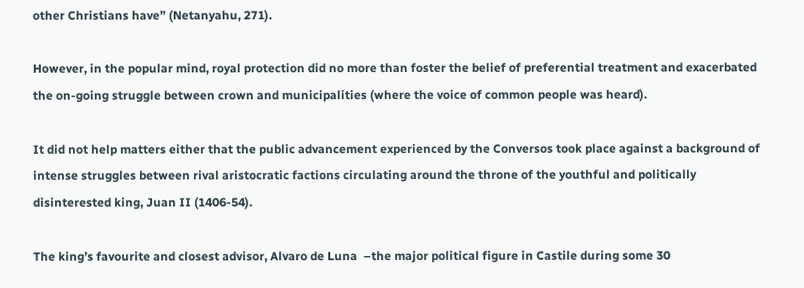other Christians have” (Netanyahu, 271).

However, in the popular mind, royal protection did no more than foster the belief of preferential treatment and exacerbated the on-going struggle between crown and municipalities (where the voice of common people was heard).

It did not help matters either that the public advancement experienced by the Conversos took place against a background of intense struggles between rival aristocratic factions circulating around the throne of the youthful and politically disinterested king, Juan II (1406-54).

The king’s favourite and closest advisor, Alvaro de Luna  –the major political figure in Castile during some 30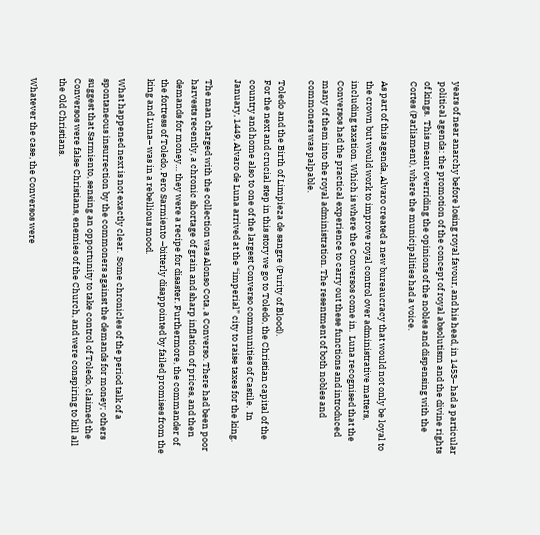years of near anarchy before losing royal favour, and his head, in 1453– had a particular political agenda: the promotion of the concept of royal absolutism and the divine rights of kings.  This meant overriding the opinions of the nobles and dispensing with the Cortes (Parliament), where the municipalities had a voice.

As part of this agenda, Alvaro created a new bureaucracy that would not only be loyal to the crown but would work to improve royal control over administrative matters, including taxation. Which is where the Conversos come in.  Luna recognised that the Conversos had the practical experience to carry out these functions and introduced many of them into the royal administration. The resentment of both nobles and commoners was palpable.

Toledo and the Birth of Limpieza de sangre (Purity of Blood).
For the next and crucial step in this story we go to Toledo, the Christian capital of the country and home also to one of the largest Converso communities of Castile.  In January, 1449, Alvaro de Luna arrived at the “imperial” city to raise taxes for the king.

The man charged with the collection was Alonso Cota, a Converso. There had been poor harvests recently, a chronic shortage of grain and sharp inflation of prices, and then demands for money… they were a recipe for disaster. Furthermore, the commander of the fortress of Toledo, Pero Sarmiento –bitterly disappointed by failed promises from the king and Luna– was in a rebellious mood.

What happened next is not exactly clear.  Some chronicles of the period talk of a spontaneous insurrection by the commoners against the demands for money; others suggest that Sarmiento, sensing an opportunity to take control of Toledo, claimed the Conversos were false Christians, enemies of the Church, and were conspiring to kill all the Old Christians.

Whatever the case, the Conversos were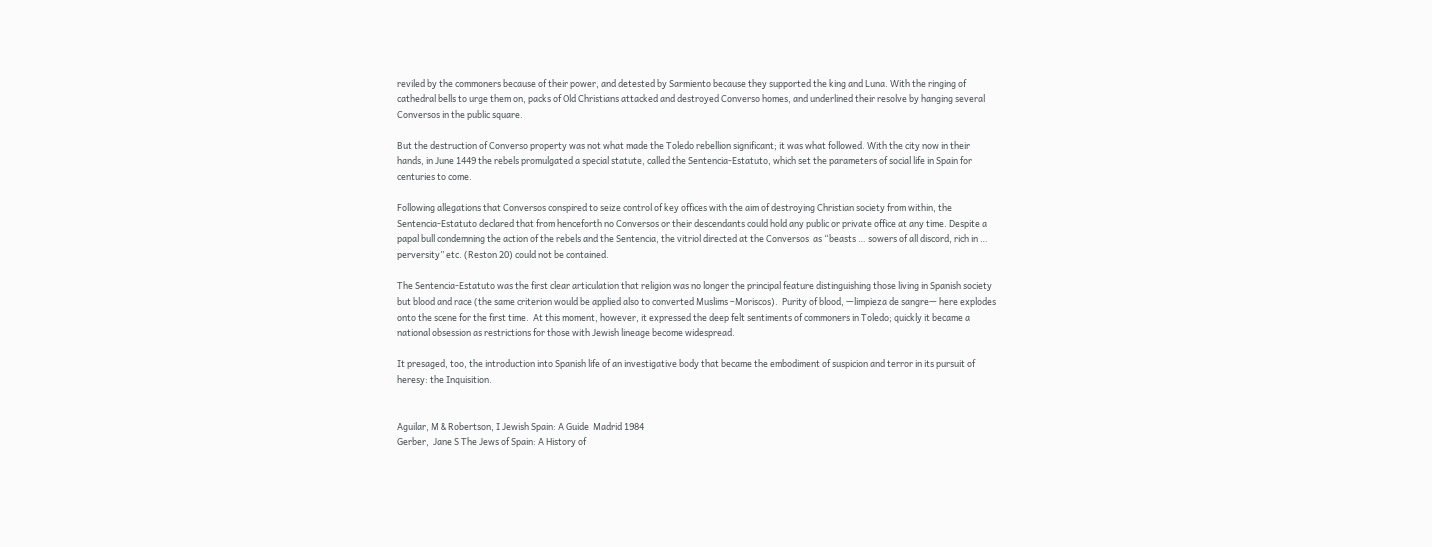reviled by the commoners because of their power, and detested by Sarmiento because they supported the king and Luna. With the ringing of cathedral bells to urge them on, packs of Old Christians attacked and destroyed Converso homes, and underlined their resolve by hanging several Conversos in the public square.

But the destruction of Converso property was not what made the Toledo rebellion significant; it was what followed. With the city now in their hands, in June 1449 the rebels promulgated a special statute, called the Sentencia-Estatuto, which set the parameters of social life in Spain for centuries to come.

Following allegations that Conversos conspired to seize control of key offices with the aim of destroying Christian society from within, the Sentencia-Estatuto declared that from henceforth no Conversos or their descendants could hold any public or private office at any time. Despite a papal bull condemning the action of the rebels and the Sentencia, the vitriol directed at the Conversos  as “beasts … sowers of all discord, rich in … perversity” etc. (Reston 20) could not be contained.

The Sentencia-Estatuto was the first clear articulation that religion was no longer the principal feature distinguishing those living in Spanish society but blood and race (the same criterion would be applied also to converted Muslims –Moriscos).  Purity of blood, —limpieza de sangre— here explodes onto the scene for the first time.  At this moment, however, it expressed the deep felt sentiments of commoners in Toledo; quickly it became a national obsession as restrictions for those with Jewish lineage become widespread.

It presaged, too, the introduction into Spanish life of an investigative body that became the embodiment of suspicion and terror in its pursuit of heresy: the Inquisition.


Aguilar, M & Robertson, I Jewish Spain: A Guide  Madrid 1984
Gerber,  Jane S The Jews of Spain: A History of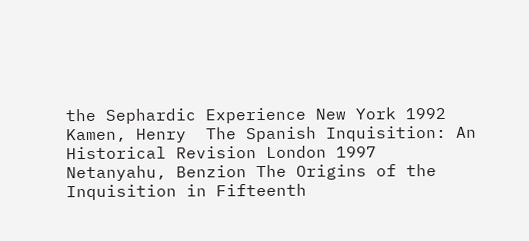the Sephardic Experience New York 1992
Kamen, Henry  The Spanish Inquisition: An Historical Revision London 1997
Netanyahu, Benzion The Origins of the Inquisition in Fifteenth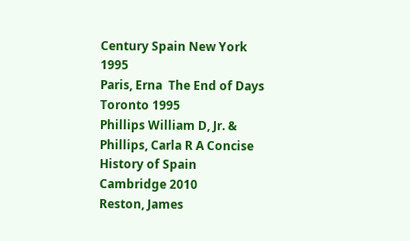Century Spain New York 1995
Paris, Erna  The End of Days  Toronto 1995
Phillips William D, Jr. & Phillips, Carla R A Concise History of Spain Cambridge 2010
Reston, James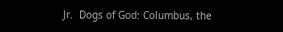Jr.  Dogs of God: Columbus, the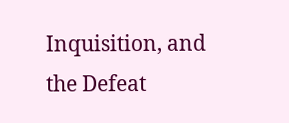Inquisition, and the Defeat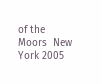of the Moors  New York 2005